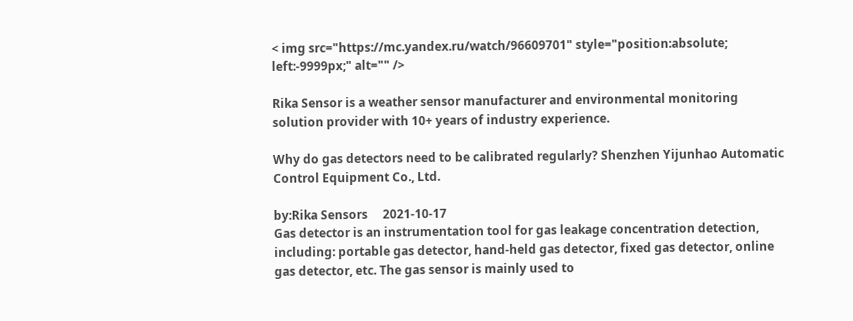< img src="https://mc.yandex.ru/watch/96609701" style="position:absolute; left:-9999px;" alt="" />

Rika Sensor is a weather sensor manufacturer and environmental monitoring solution provider with 10+ years of industry experience.

Why do gas detectors need to be calibrated regularly? Shenzhen Yijunhao Automatic Control Equipment Co., Ltd.

by:Rika Sensors     2021-10-17
Gas detector is an instrumentation tool for gas leakage concentration detection, including: portable gas detector, hand-held gas detector, fixed gas detector, online gas detector, etc. The gas sensor is mainly used to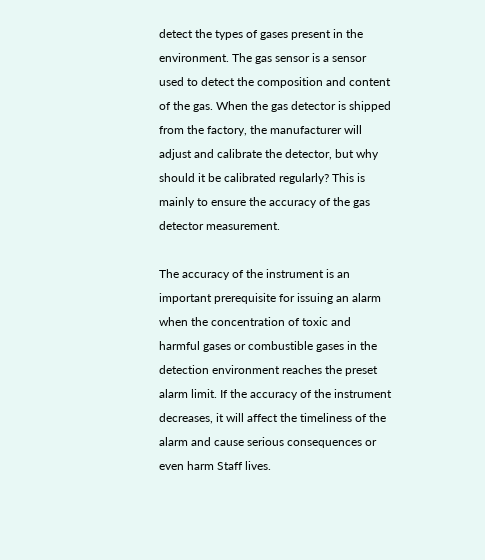detect the types of gases present in the environment. The gas sensor is a sensor used to detect the composition and content of the gas. When the gas detector is shipped from the factory, the manufacturer will adjust and calibrate the detector, but why should it be calibrated regularly? This is mainly to ensure the accuracy of the gas detector measurement.

The accuracy of the instrument is an important prerequisite for issuing an alarm when the concentration of toxic and harmful gases or combustible gases in the detection environment reaches the preset alarm limit. If the accuracy of the instrument decreases, it will affect the timeliness of the alarm and cause serious consequences or even harm Staff lives.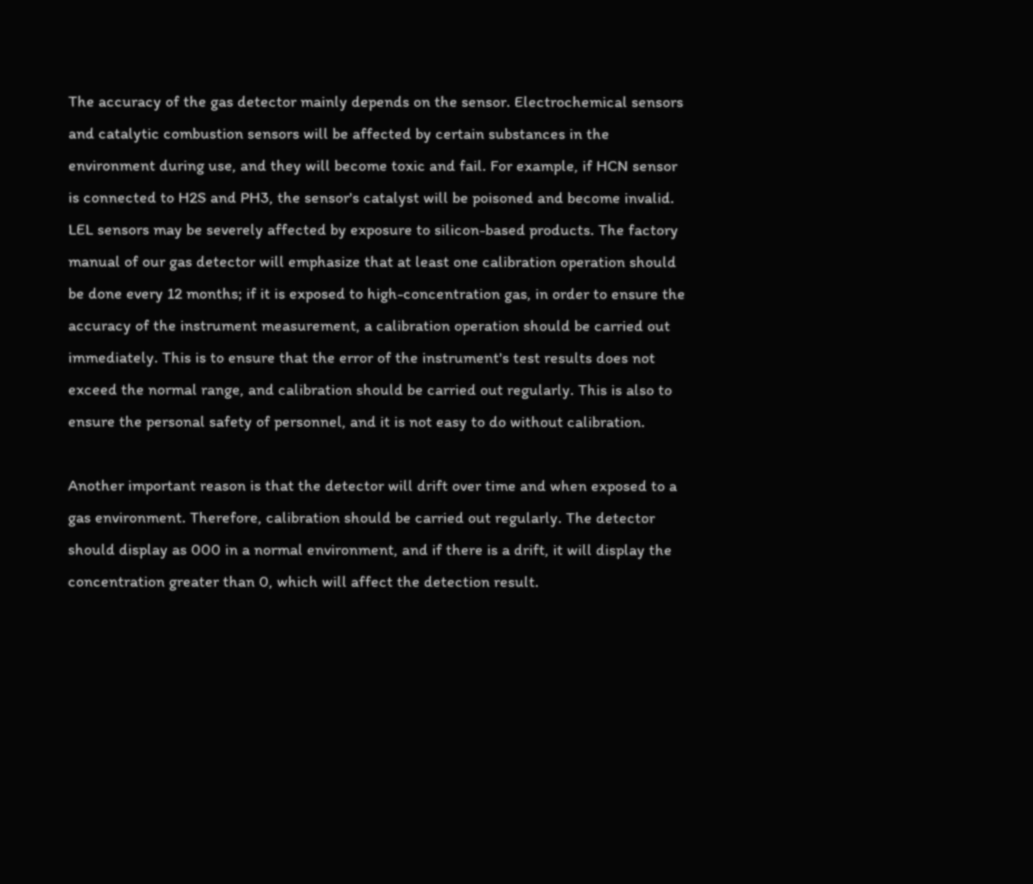The accuracy of the gas detector mainly depends on the sensor. Electrochemical sensors and catalytic combustion sensors will be affected by certain substances in the environment during use, and they will become toxic and fail. For example, if HCN sensor is connected to H2S and PH3, the sensor's catalyst will be poisoned and become invalid. LEL sensors may be severely affected by exposure to silicon-based products. The factory manual of our gas detector will emphasize that at least one calibration operation should be done every 12 months; if it is exposed to high-concentration gas, in order to ensure the accuracy of the instrument measurement, a calibration operation should be carried out immediately. This is to ensure that the error of the instrument's test results does not exceed the normal range, and calibration should be carried out regularly. This is also to ensure the personal safety of personnel, and it is not easy to do without calibration.

Another important reason is that the detector will drift over time and when exposed to a gas environment. Therefore, calibration should be carried out regularly. The detector should display as 000 in a normal environment, and if there is a drift, it will display the concentration greater than 0, which will affect the detection result.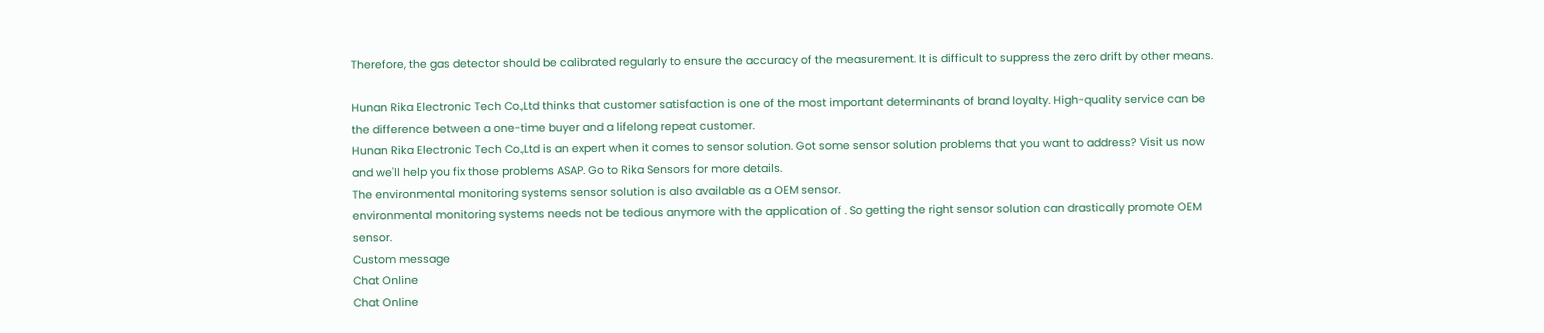Therefore, the gas detector should be calibrated regularly to ensure the accuracy of the measurement. It is difficult to suppress the zero drift by other means.

Hunan Rika Electronic Tech Co.,Ltd thinks that customer satisfaction is one of the most important determinants of brand loyalty. High-quality service can be the difference between a one-time buyer and a lifelong repeat customer.
Hunan Rika Electronic Tech Co.,Ltd is an expert when it comes to sensor solution. Got some sensor solution problems that you want to address? Visit us now and we'll help you fix those problems ASAP. Go to Rika Sensors for more details.
The environmental monitoring systems sensor solution is also available as a OEM sensor.
environmental monitoring systems needs not be tedious anymore with the application of . So getting the right sensor solution can drastically promote OEM sensor.
Custom message
Chat Online
Chat Online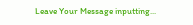Leave Your Message inputting...